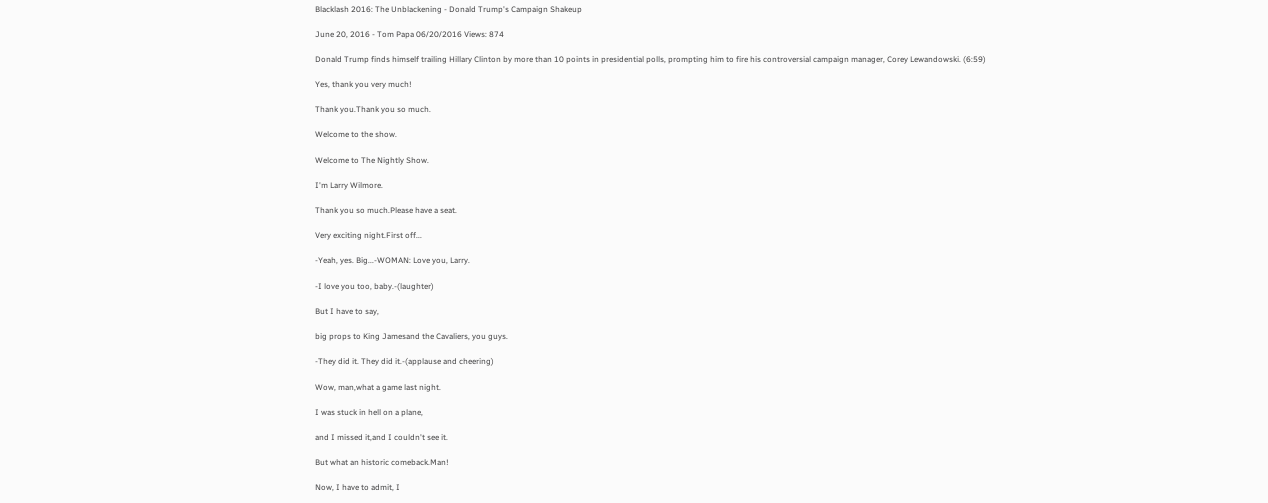Blacklash 2016: The Unblackening - Donald Trump's Campaign Shakeup

June 20, 2016 - Tom Papa 06/20/2016 Views: 874

Donald Trump finds himself trailing Hillary Clinton by more than 10 points in presidential polls, prompting him to fire his controversial campaign manager, Corey Lewandowski. (6:59)

Yes, thank you very much!

Thank you.Thank you so much.

Welcome to the show.

Welcome to The Nightly Show.

I'm Larry Wilmore.

Thank you so much.Please have a seat.

Very exciting night.First off...

-Yeah, yes. Big...-WOMAN: Love you, Larry.

-I love you too, baby.-(laughter)

But I have to say,

big props to King Jamesand the Cavaliers, you guys.

-They did it. They did it.-(applause and cheering)

Wow, man,what a game last night.

I was stuck in hell on a plane,

and I missed it,and I couldn't see it.

But what an historic comeback.Man!

Now, I have to admit, I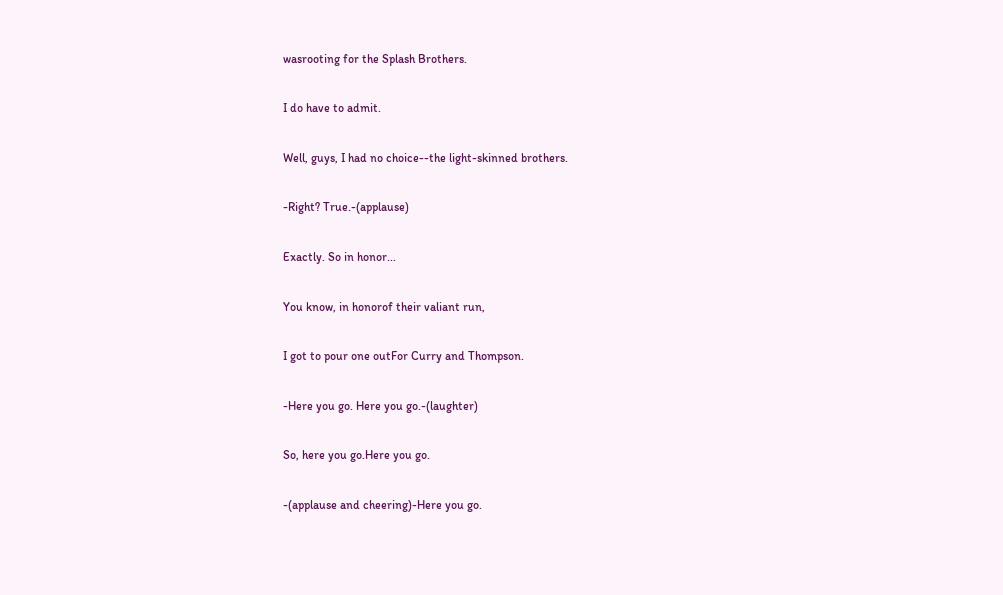wasrooting for the Splash Brothers.

I do have to admit.

Well, guys, I had no choice--the light-skinned brothers.

-Right? True.-(applause)

Exactly. So in honor...

You know, in honorof their valiant run,

I got to pour one outFor Curry and Thompson.

-Here you go. Here you go.-(laughter)

So, here you go.Here you go.

-(applause and cheering)-Here you go.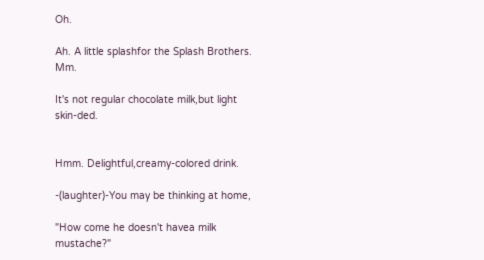Oh.

Ah. A little splashfor the Splash Brothers. Mm.

It's not regular chocolate milk,but light skin-ded.


Hmm. Delightful,creamy-colored drink.

-(laughter)-You may be thinking at home,

"How come he doesn't havea milk mustache?"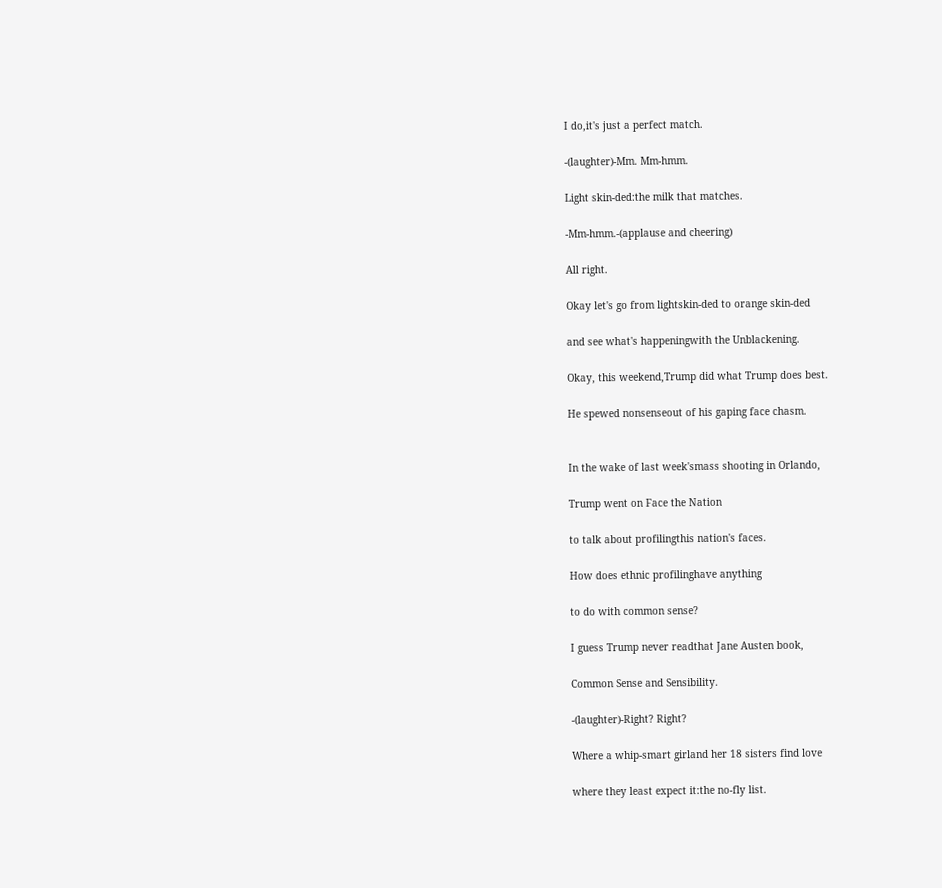I do,it's just a perfect match.

-(laughter)-Mm. Mm-hmm.

Light skin-ded:the milk that matches.

-Mm-hmm.-(applause and cheering)

All right.

Okay let's go from lightskin-ded to orange skin-ded

and see what's happeningwith the Unblackening.

Okay, this weekend,Trump did what Trump does best.

He spewed nonsenseout of his gaping face chasm.


In the wake of last week'smass shooting in Orlando,

Trump went on Face the Nation

to talk about profilingthis nation's faces.

How does ethnic profilinghave anything

to do with common sense?

I guess Trump never readthat Jane Austen book,

Common Sense and Sensibility.

-(laughter)-Right? Right?

Where a whip-smart girland her 18 sisters find love

where they least expect it:the no-fly list.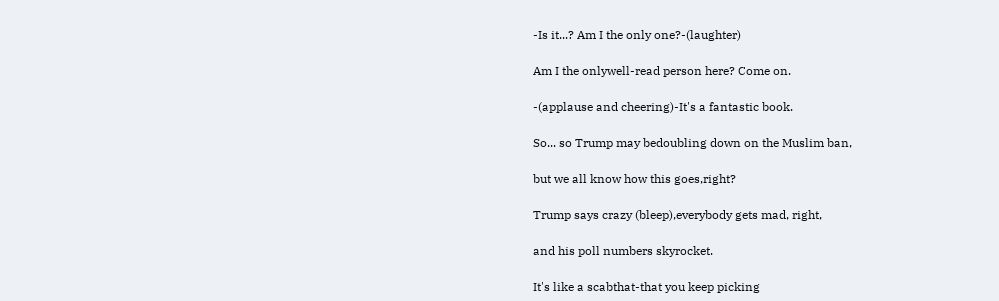-Is it...? Am I the only one?-(laughter)

Am I the onlywell-read person here? Come on.

-(applause and cheering)-It's a fantastic book.

So... so Trump may bedoubling down on the Muslim ban,

but we all know how this goes,right?

Trump says crazy (bleep),everybody gets mad, right,

and his poll numbers skyrocket.

It's like a scabthat-that you keep picking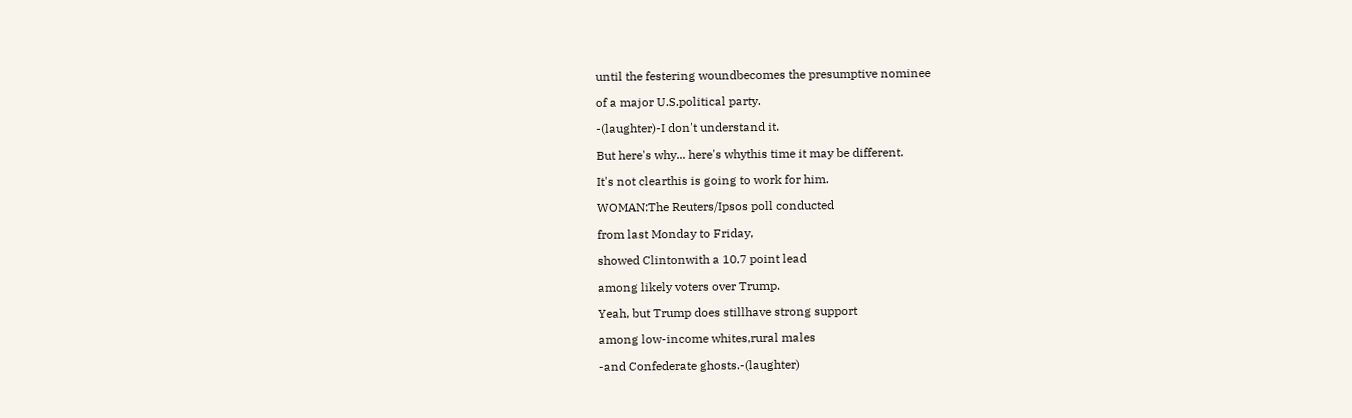until the festering woundbecomes the presumptive nominee

of a major U.S.political party.

-(laughter)-I don't understand it.

But here's why... here's whythis time it may be different.

It's not clearthis is going to work for him.

WOMAN:The Reuters/Ipsos poll conducted

from last Monday to Friday,

showed Clintonwith a 10.7 point lead

among likely voters over Trump.

Yeah, but Trump does stillhave strong support

among low-income whites,rural males

-and Confederate ghosts.-(laughter)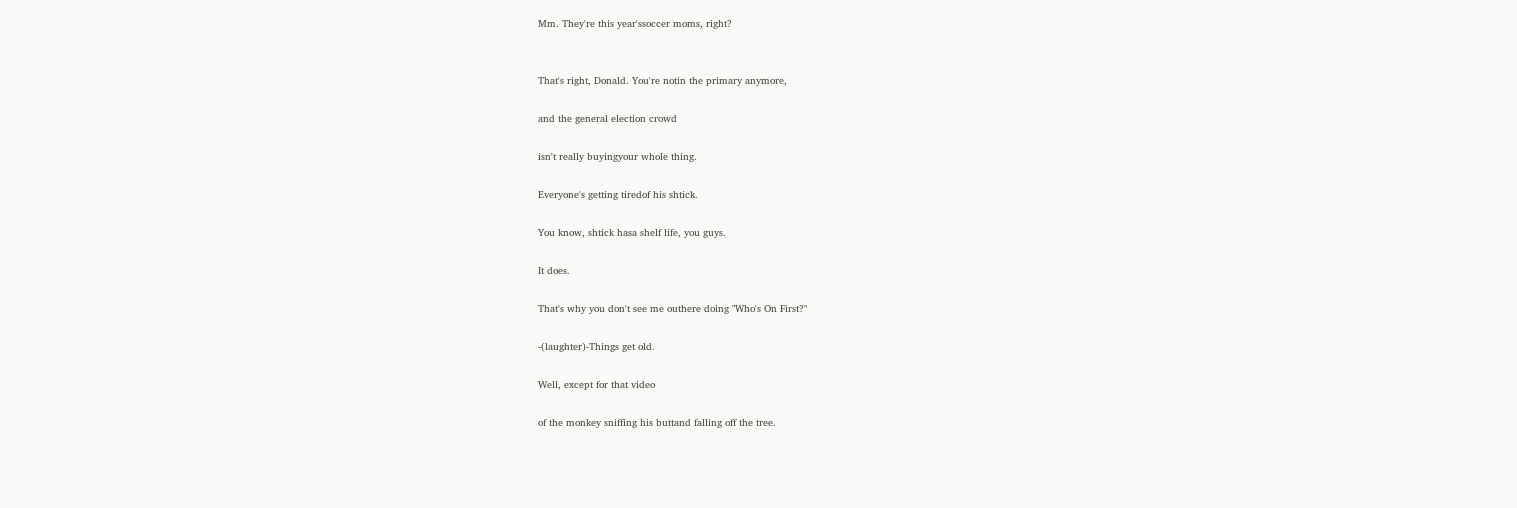Mm. They're this year'ssoccer moms, right?


That's right, Donald. You're notin the primary anymore,

and the general election crowd

isn't really buyingyour whole thing.

Everyone's getting tiredof his shtick.

You know, shtick hasa shelf life, you guys.

It does.

That's why you don't see me outhere doing "Who's On First?"

-(laughter)-Things get old.

Well, except for that video

of the monkey sniffing his buttand falling off the tree.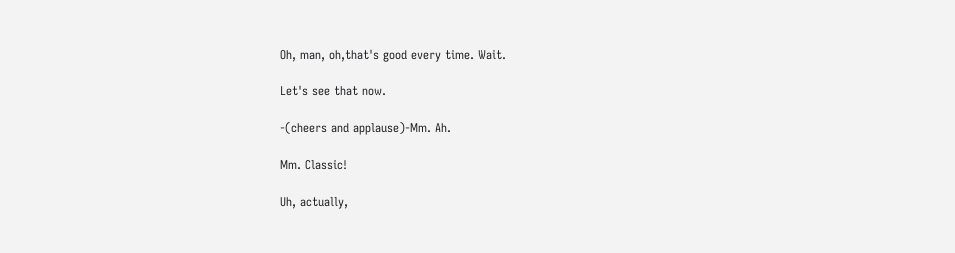Oh, man, oh,that's good every time. Wait.

Let's see that now.

-(cheers and applause)-Mm. Ah.

Mm. Classic!

Uh, actually,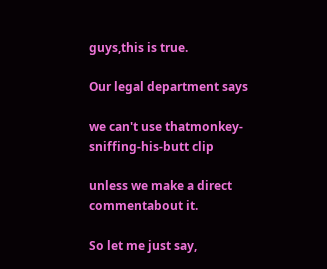guys,this is true.

Our legal department says

we can't use thatmonkey-sniffing-his-butt clip

unless we make a direct commentabout it.

So let me just say,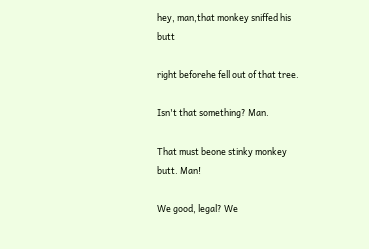hey, man,that monkey sniffed his butt

right beforehe fell out of that tree.

Isn't that something? Man.

That must beone stinky monkey butt. Man!

We good, legal? We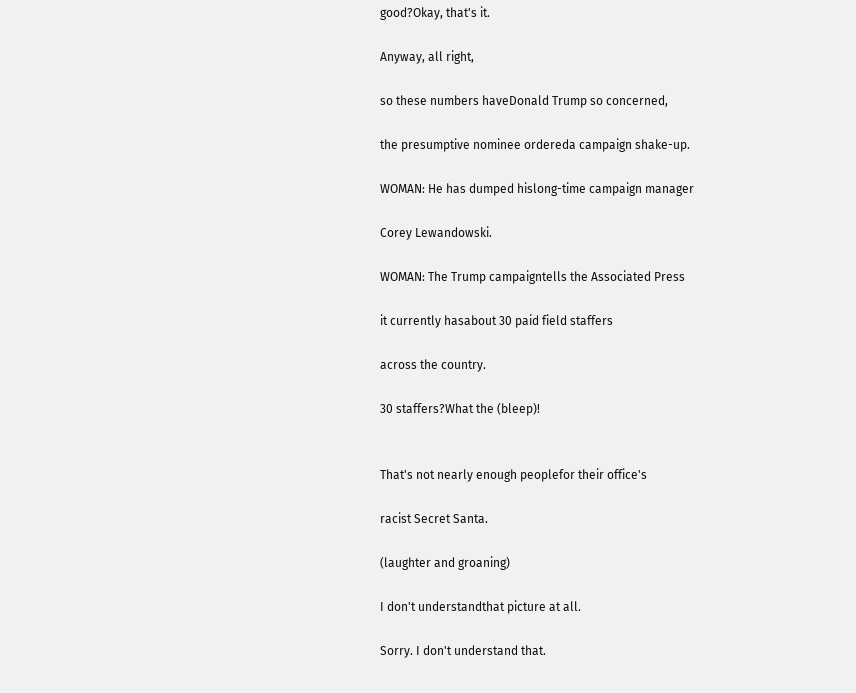good?Okay, that's it.

Anyway, all right,

so these numbers haveDonald Trump so concerned,

the presumptive nominee ordereda campaign shake-up.

WOMAN: He has dumped hislong-time campaign manager

Corey Lewandowski.

WOMAN: The Trump campaigntells the Associated Press

it currently hasabout 30 paid field staffers

across the country.

30 staffers?What the (bleep)!


That's not nearly enough peoplefor their office's

racist Secret Santa.

(laughter and groaning)

I don't understandthat picture at all.

Sorry. I don't understand that.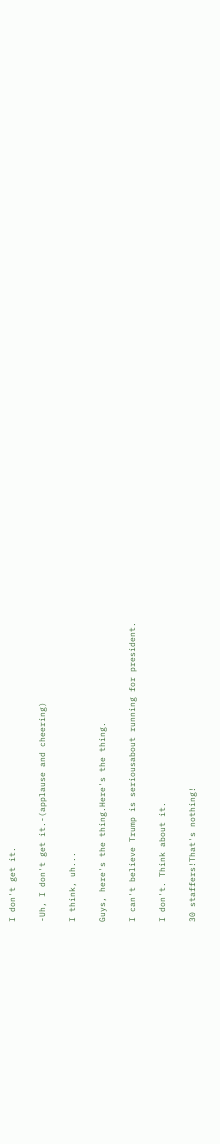I don't get it.

-Uh, I don't get it.-(applause and cheering)

I think, uh...

Guys, here's the thing.Here's the thing.

I can't believe Trump is seriousabout running for president.

I don't. Think about it.

30 staffers!That's nothing!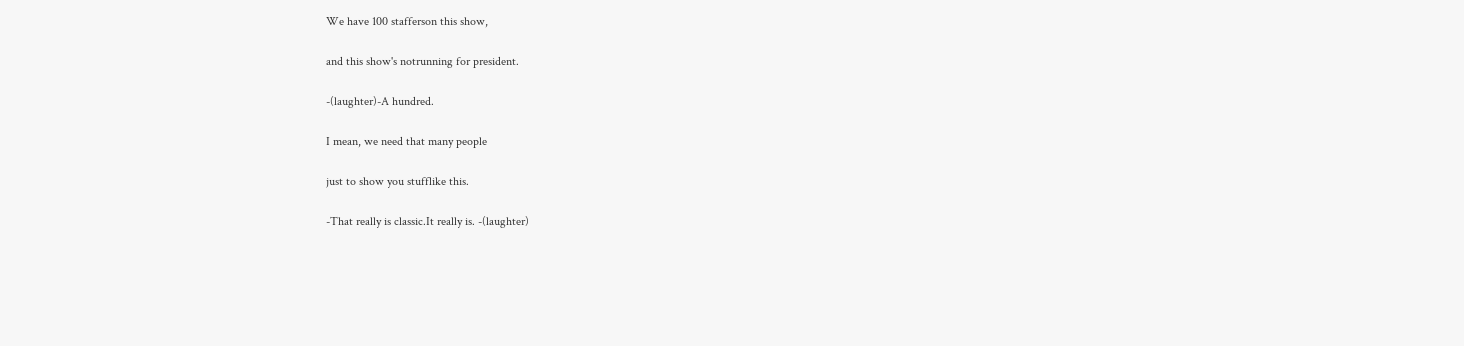We have 100 stafferson this show,

and this show's notrunning for president.

-(laughter)-A hundred.

I mean, we need that many people

just to show you stufflike this.

-That really is classic.It really is. -(laughter)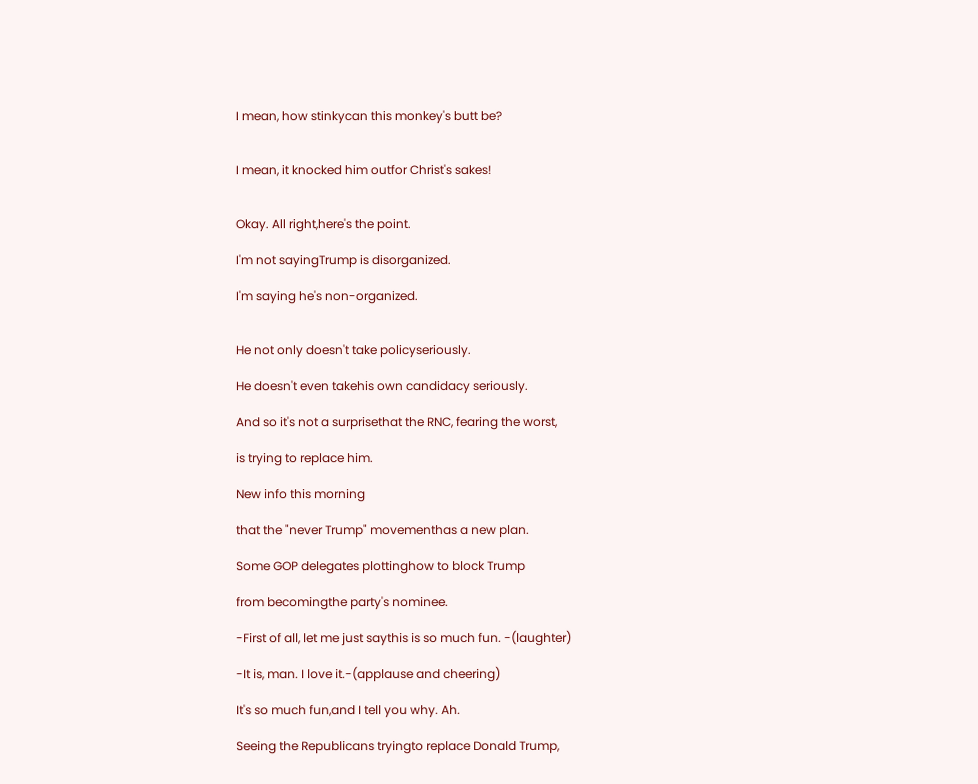I mean, how stinkycan this monkey's butt be?


I mean, it knocked him outfor Christ's sakes!


Okay. All right,here's the point.

I'm not sayingTrump is disorganized.

I'm saying he's non-organized.


He not only doesn't take policyseriously.

He doesn't even takehis own candidacy seriously.

And so it's not a surprisethat the RNC, fearing the worst,

is trying to replace him.

New info this morning

that the "never Trump" movementhas a new plan.

Some GOP delegates plottinghow to block Trump

from becomingthe party's nominee.

-First of all, let me just saythis is so much fun. -(laughter)

-It is, man. I love it.-(applause and cheering)

It's so much fun,and I tell you why. Ah.

Seeing the Republicans tryingto replace Donald Trump,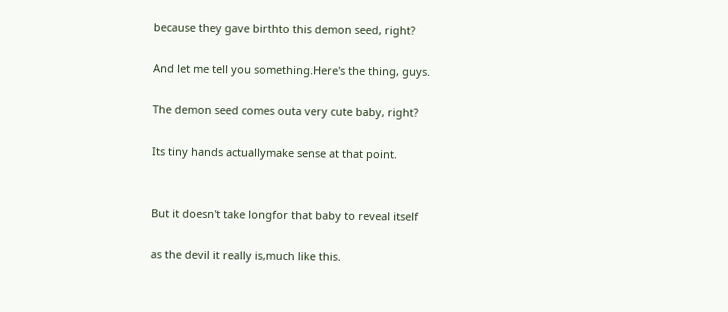because they gave birthto this demon seed, right?

And let me tell you something.Here's the thing, guys.

The demon seed comes outa very cute baby, right?

Its tiny hands actuallymake sense at that point.


But it doesn't take longfor that baby to reveal itself

as the devil it really is,much like this.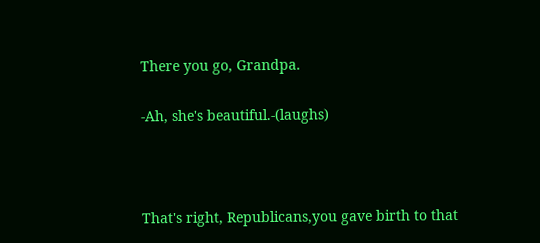There you go, Grandpa.

-Ah, she's beautiful.-(laughs)



That's right, Republicans,you gave birth to that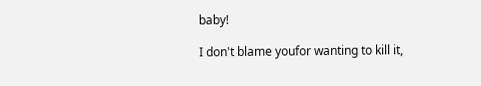baby!

I don't blame youfor wanting to kill it,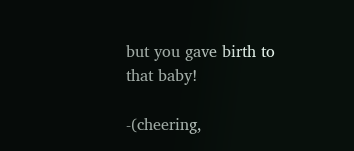but you gave birth to that baby!

-(cheering,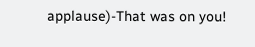applause)-That was on you!